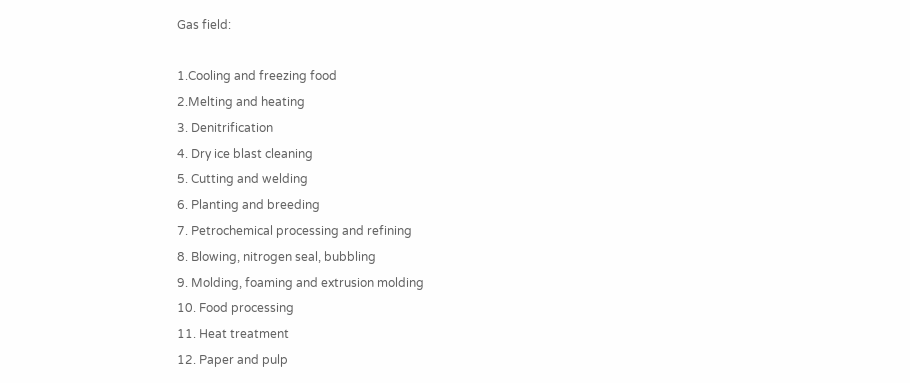Gas field:

1.Cooling and freezing food
2.Melting and heating
3. Denitrification
4. Dry ice blast cleaning
5. Cutting and welding
6. Planting and breeding
7. Petrochemical processing and refining
8. Blowing, nitrogen seal, bubbling
9. Molding, foaming and extrusion molding
10. Food processing
11. Heat treatment
12. Paper and pulp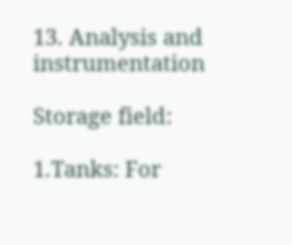13. Analysis and instrumentation

Storage field:

1.Tanks: For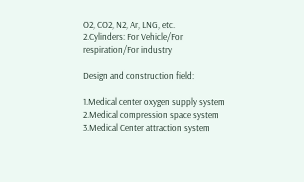O2, CO2, N2, Ar, LNG, etc.
2.Cylinders: For Vehicle/For respiration/For industry

Design and construction field:

1.Medical center oxygen supply system
2.Medical compression space system
3.Medical Center attraction system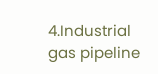4.Industrial gas pipeline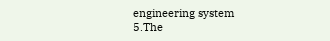engineering system
5.The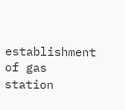establishment of gas station